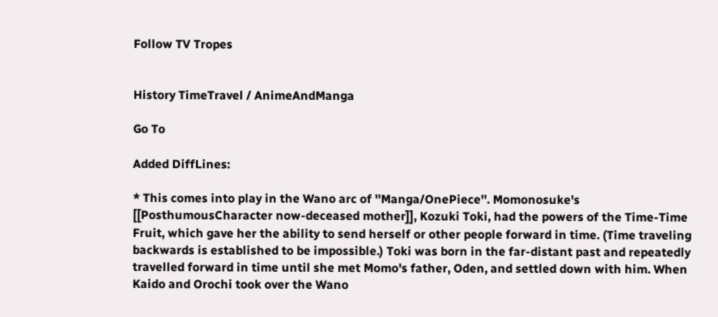Follow TV Tropes


History TimeTravel / AnimeAndManga

Go To

Added DiffLines:

* This comes into play in the Wano arc of ''Manga/OnePiece''. Momonosuke's [[PosthumousCharacter now-deceased mother]], Kozuki Toki, had the powers of the Time-Time Fruit, which gave her the ability to send herself or other people forward in time. (Time traveling backwards is established to be impossible.) Toki was born in the far-distant past and repeatedly travelled forward in time until she met Momo's father, Oden, and settled down with him. When Kaido and Orochi took over the Wano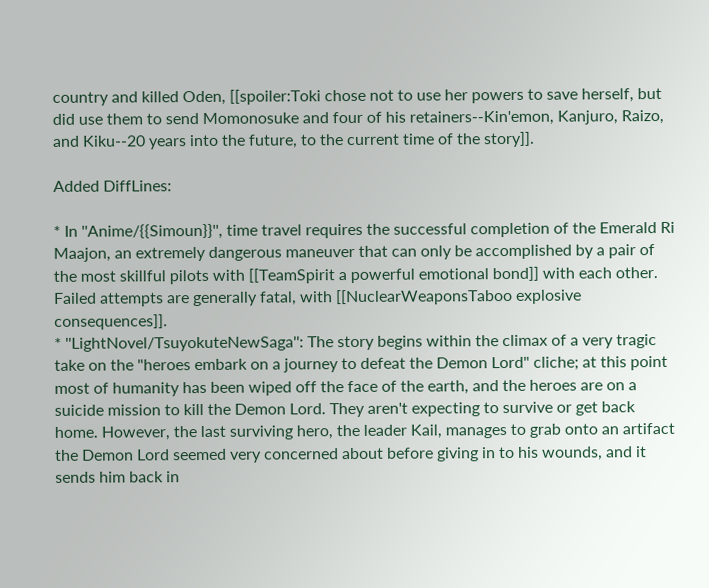country and killed Oden, [[spoiler:Toki chose not to use her powers to save herself, but did use them to send Momonosuke and four of his retainers--Kin'emon, Kanjuro, Raizo, and Kiku--20 years into the future, to the current time of the story]].

Added DiffLines:

* In ''Anime/{{Simoun}}'', time travel requires the successful completion of the Emerald Ri Maajon, an extremely dangerous maneuver that can only be accomplished by a pair of the most skillful pilots with [[TeamSpirit a powerful emotional bond]] with each other. Failed attempts are generally fatal, with [[NuclearWeaponsTaboo explosive consequences]].
* ''LightNovel/TsuyokuteNewSaga'': The story begins within the climax of a very tragic take on the "heroes embark on a journey to defeat the Demon Lord" cliche; at this point most of humanity has been wiped off the face of the earth, and the heroes are on a suicide mission to kill the Demon Lord. They aren't expecting to survive or get back home. However, the last surviving hero, the leader Kail, manages to grab onto an artifact the Demon Lord seemed very concerned about before giving in to his wounds, and it sends him back in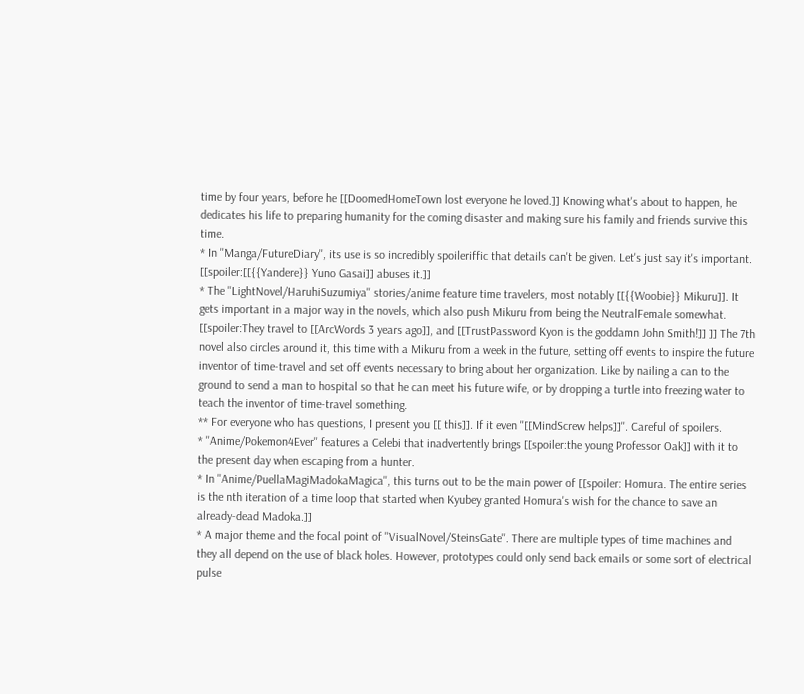time by four years, before he [[DoomedHomeTown lost everyone he loved.]] Knowing what's about to happen, he dedicates his life to preparing humanity for the coming disaster and making sure his family and friends survive this time.
* In ''Manga/FutureDiary'', its use is so incredibly spoileriffic that details can't be given. Let's just say it's important. [[spoiler:[[{{Yandere}} Yuno Gasai]] abuses it.]]
* The ''LightNovel/HaruhiSuzumiya'' stories/anime feature time travelers, most notably [[{{Woobie}} Mikuru]]. It gets important in a major way in the novels, which also push Mikuru from being the NeutralFemale somewhat. [[spoiler:They travel to [[ArcWords 3 years ago]], and [[TrustPassword Kyon is the goddamn John Smith!]] ]] The 7th novel also circles around it, this time with a Mikuru from a week in the future, setting off events to inspire the future inventor of time-travel and set off events necessary to bring about her organization. Like by nailing a can to the ground to send a man to hospital so that he can meet his future wife, or by dropping a turtle into freezing water to teach the inventor of time-travel something.
** For everyone who has questions, I present you [[ this]]. If it even ''[[MindScrew helps]]''. Careful of spoilers.
* ''Anime/Pokemon4Ever'' features a Celebi that inadvertently brings [[spoiler:the young Professor Oak]] with it to the present day when escaping from a hunter.
* In ''Anime/PuellaMagiMadokaMagica'', this turns out to be the main power of [[spoiler: Homura. The entire series is the nth iteration of a time loop that started when Kyubey granted Homura's wish for the chance to save an already-dead Madoka.]]
* A major theme and the focal point of ''VisualNovel/SteinsGate''. There are multiple types of time machines and they all depend on the use of black holes. However, prototypes could only send back emails or some sort of electrical pulse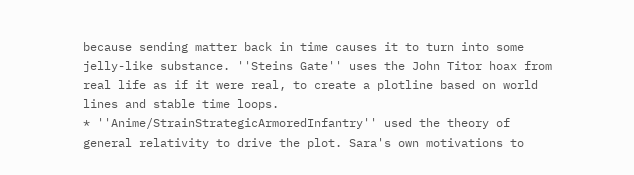because sending matter back in time causes it to turn into some jelly-like substance. ''Steins Gate'' uses the John Titor hoax from real life as if it were real, to create a plotline based on world lines and stable time loops.
* ''Anime/StrainStrategicArmoredInfantry'' used the theory of general relativity to drive the plot. Sara's own motivations to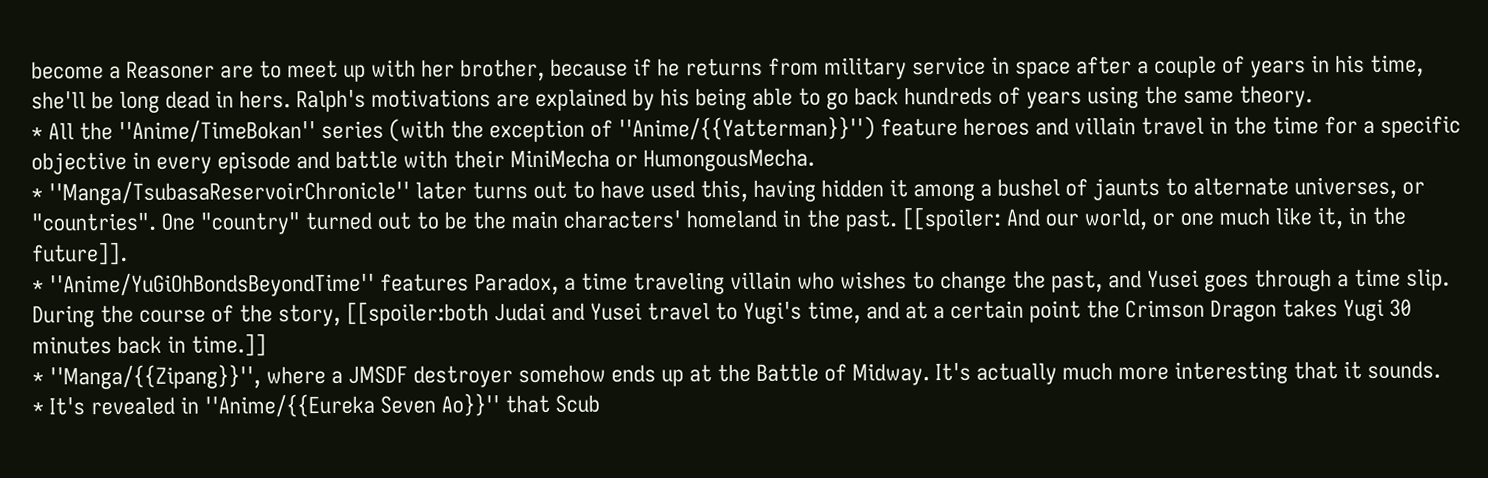become a Reasoner are to meet up with her brother, because if he returns from military service in space after a couple of years in his time, she'll be long dead in hers. Ralph's motivations are explained by his being able to go back hundreds of years using the same theory.
* All the ''Anime/TimeBokan'' series (with the exception of ''Anime/{{Yatterman}}'') feature heroes and villain travel in the time for a specific objective in every episode and battle with their MiniMecha or HumongousMecha.
* ''Manga/TsubasaReservoirChronicle'' later turns out to have used this, having hidden it among a bushel of jaunts to alternate universes, or "countries". One "country" turned out to be the main characters' homeland in the past. [[spoiler: And our world, or one much like it, in the future]].
* ''Anime/YuGiOhBondsBeyondTime'' features Paradox, a time traveling villain who wishes to change the past, and Yusei goes through a time slip. During the course of the story, [[spoiler:both Judai and Yusei travel to Yugi's time, and at a certain point the Crimson Dragon takes Yugi 30 minutes back in time.]]
* ''Manga/{{Zipang}}'', where a JMSDF destroyer somehow ends up at the Battle of Midway. It's actually much more interesting that it sounds.
* It's revealed in ''Anime/{{Eureka Seven Ao}}'' that Scub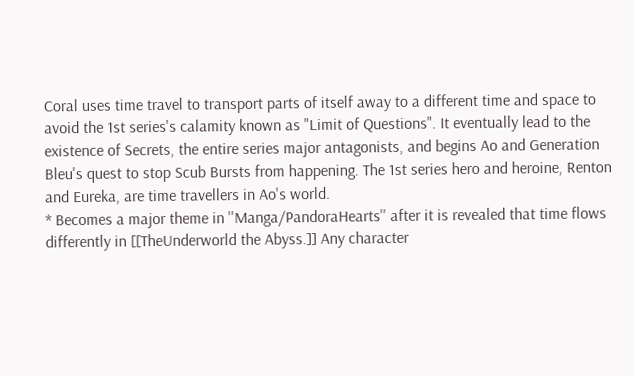Coral uses time travel to transport parts of itself away to a different time and space to avoid the 1st series's calamity known as "Limit of Questions". It eventually lead to the existence of Secrets, the entire series major antagonists, and begins Ao and Generation Bleu's quest to stop Scub Bursts from happening. The 1st series hero and heroine, Renton and Eureka, are time travellers in Ao's world.
* Becomes a major theme in ''Manga/PandoraHearts'' after it is revealed that time flows differently in [[TheUnderworld the Abyss.]] Any character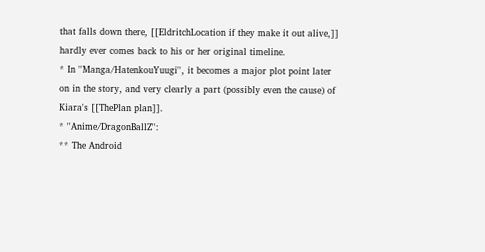that falls down there, [[EldritchLocation if they make it out alive,]] hardly ever comes back to his or her original timeline.
* In ''Manga/HatenkouYuugi'', it becomes a major plot point later on in the story, and very clearly a part (possibly even the cause) of Kiara's [[ThePlan plan]].
* ''Anime/DragonBallZ'':
** The Android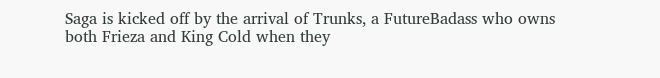Saga is kicked off by the arrival of Trunks, a FutureBadass who owns both Frieza and King Cold when they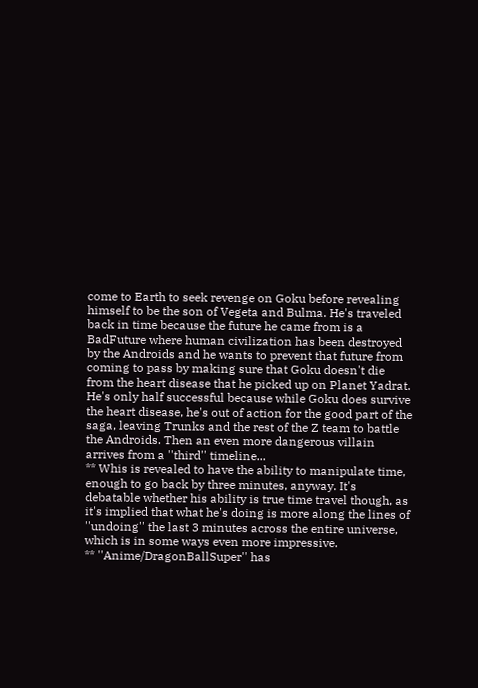come to Earth to seek revenge on Goku before revealing himself to be the son of Vegeta and Bulma. He's traveled back in time because the future he came from is a BadFuture where human civilization has been destroyed by the Androids and he wants to prevent that future from coming to pass by making sure that Goku doesn't die from the heart disease that he picked up on Planet Yadrat. He's only half successful because while Goku does survive the heart disease, he's out of action for the good part of the saga, leaving Trunks and the rest of the Z team to battle the Androids. Then an even more dangerous villain arrives from a ''third'' timeline...
** Whis is revealed to have the ability to manipulate time, enough to go back by three minutes, anyway. It's debatable whether his ability is true time travel though, as it's implied that what he's doing is more along the lines of ''undoing'' the last 3 minutes across the entire universe, which is in some ways even more impressive.
** ''Anime/DragonBallSuper'' has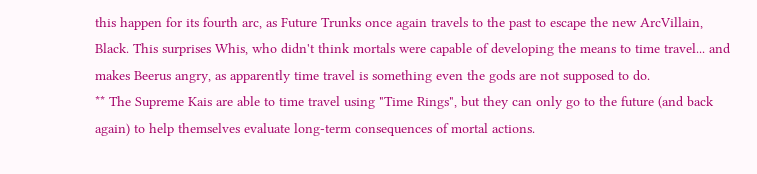this happen for its fourth arc, as Future Trunks once again travels to the past to escape the new ArcVillain, Black. This surprises Whis, who didn't think mortals were capable of developing the means to time travel... and makes Beerus angry, as apparently time travel is something even the gods are not supposed to do.
** The Supreme Kais are able to time travel using "Time Rings", but they can only go to the future (and back again) to help themselves evaluate long-term consequences of mortal actions.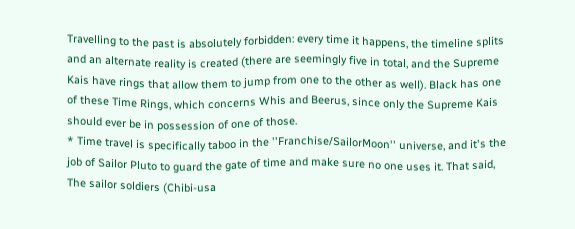Travelling to the past is absolutely forbidden: every time it happens, the timeline splits and an alternate reality is created (there are seemingly five in total, and the Supreme Kais have rings that allow them to jump from one to the other as well). Black has one of these Time Rings, which concerns Whis and Beerus, since only the Supreme Kais should ever be in possession of one of those.
* Time travel is specifically taboo in the ''Franchise/SailorMoon'' universe, and it's the job of Sailor Pluto to guard the gate of time and make sure no one uses it. That said, The sailor soldiers (Chibi-usa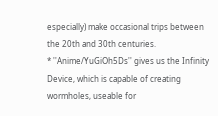especially) make occasional trips between the 20th and 30th centuries.
* ''Anime/YuGiOh5Ds'' gives us the Infinity Device, which is capable of creating wormholes, useable for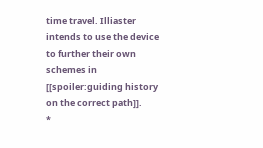time travel. Illiaster intends to use the device to further their own schemes in [[spoiler:guiding history on the correct path]].
*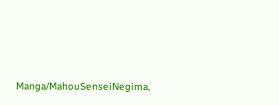Manga/MahouSenseiNegima,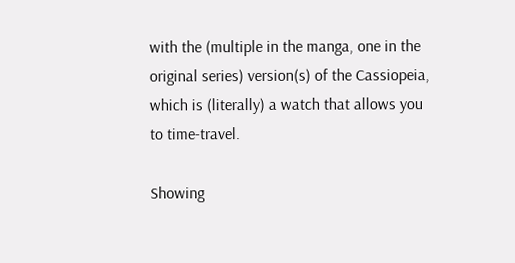with the (multiple in the manga, one in the original series) version(s) of the Cassiopeia, which is (literally) a watch that allows you to time-travel.

Showing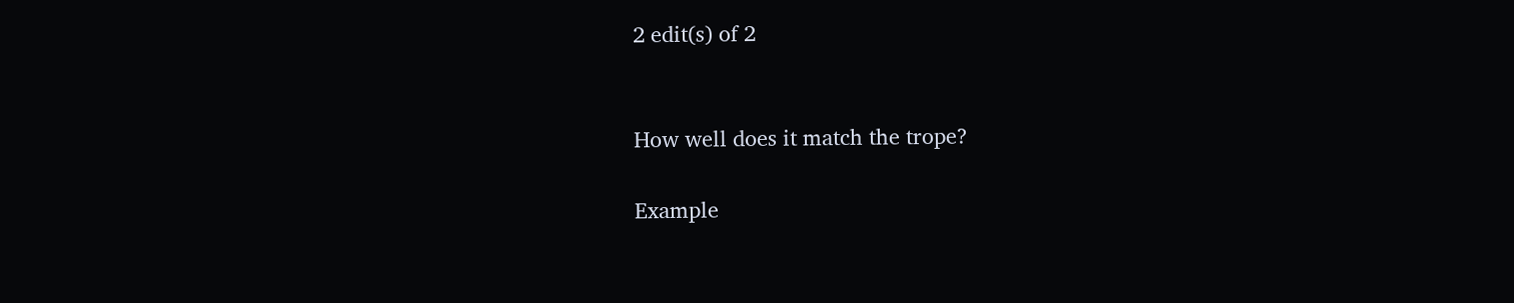2 edit(s) of 2


How well does it match the trope?

Example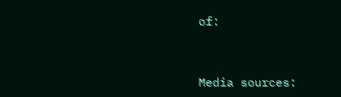of:


Media sources: